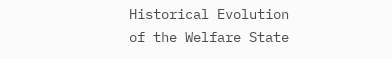Historical Evolution of the Welfare State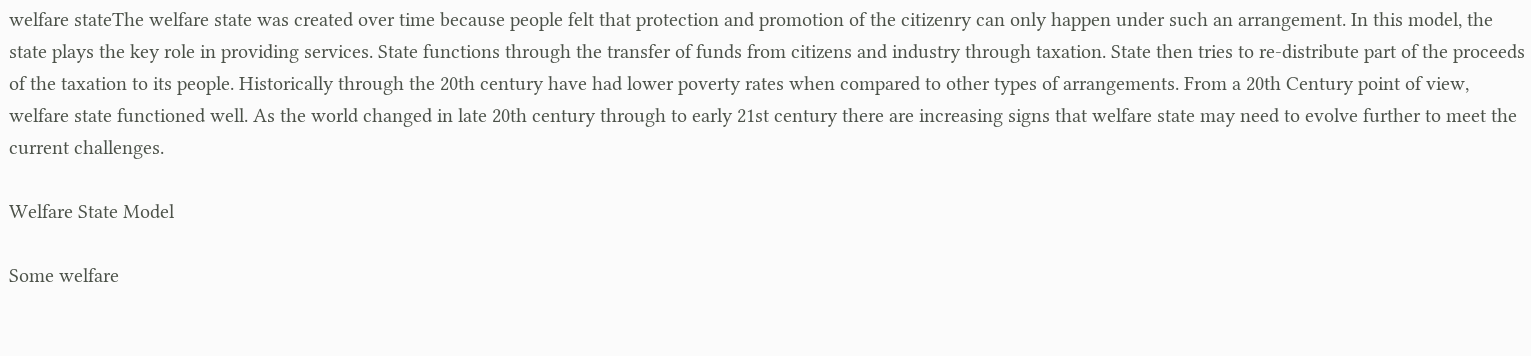welfare stateThe welfare state was created over time because people felt that protection and promotion of the citizenry can only happen under such an arrangement. In this model, the state plays the key role in providing services. State functions through the transfer of funds from citizens and industry through taxation. State then tries to re-distribute part of the proceeds of the taxation to its people. Historically through the 20th century have had lower poverty rates when compared to other types of arrangements. From a 20th Century point of view, welfare state functioned well. As the world changed in late 20th century through to early 21st century there are increasing signs that welfare state may need to evolve further to meet the current challenges.

Welfare State Model

Some welfare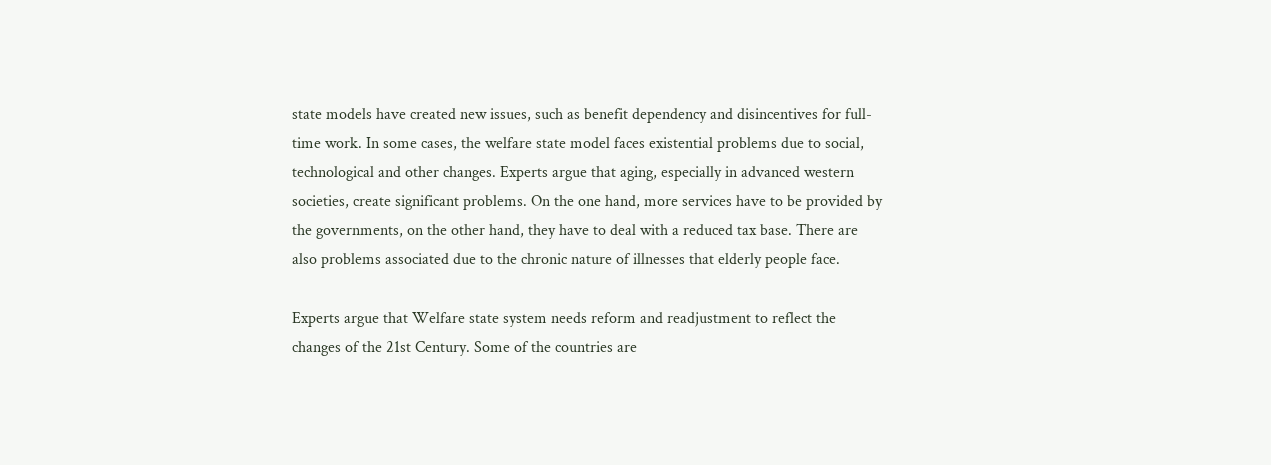state models have created new issues, such as benefit dependency and disincentives for full-time work. In some cases, the welfare state model faces existential problems due to social, technological and other changes. Experts argue that aging, especially in advanced western societies, create significant problems. On the one hand, more services have to be provided by the governments, on the other hand, they have to deal with a reduced tax base. There are also problems associated due to the chronic nature of illnesses that elderly people face.

Experts argue that Welfare state system needs reform and readjustment to reflect the changes of the 21st Century. Some of the countries are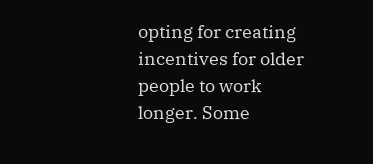opting for creating incentives for older people to work longer. Some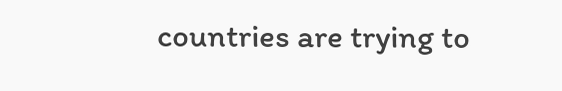countries are trying to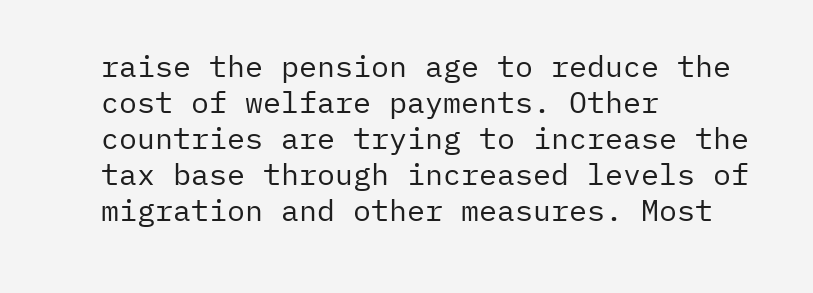raise the pension age to reduce the cost of welfare payments. Other countries are trying to increase the tax base through increased levels of migration and other measures. Most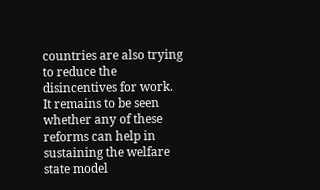countries are also trying to reduce the disincentives for work. It remains to be seen whether any of these reforms can help in sustaining the welfare state model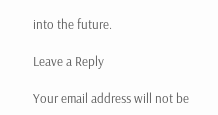into the future.

Leave a Reply

Your email address will not be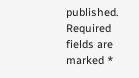published. Required fields are marked *